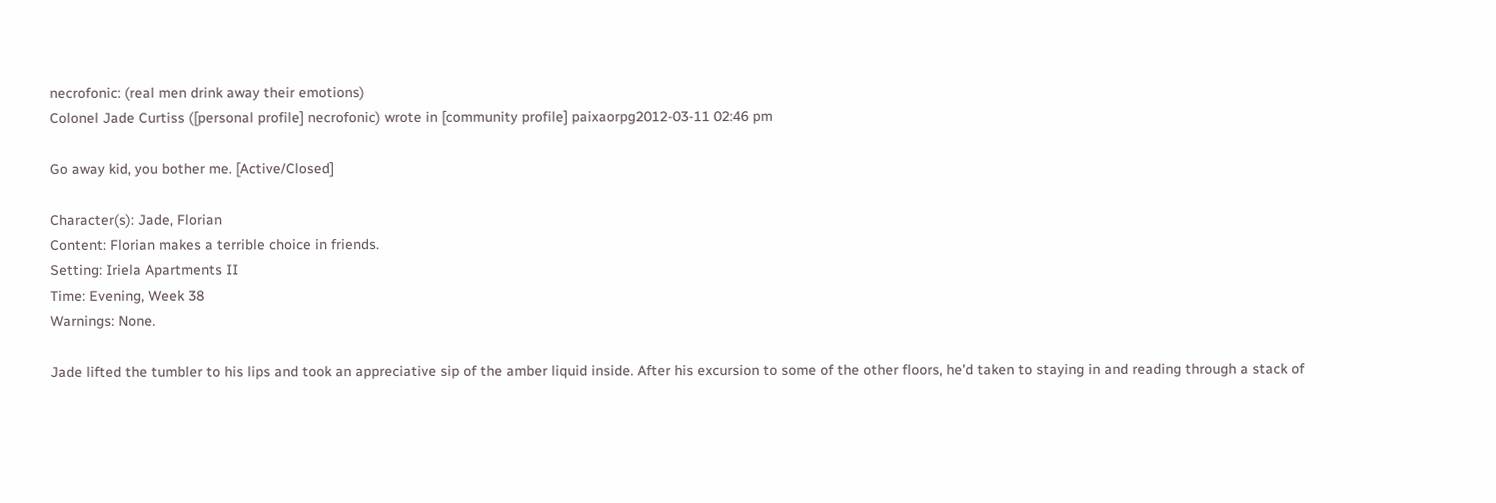necrofonic: (real men drink away their emotions)
Colonel Jade Curtiss ([personal profile] necrofonic) wrote in [community profile] paixaorpg2012-03-11 02:46 pm

Go away kid, you bother me. [Active/Closed]

Character(s): Jade, Florian
Content: Florian makes a terrible choice in friends.
Setting: Iriela Apartments II
Time: Evening, Week 38
Warnings: None.

Jade lifted the tumbler to his lips and took an appreciative sip of the amber liquid inside. After his excursion to some of the other floors, he'd taken to staying in and reading through a stack of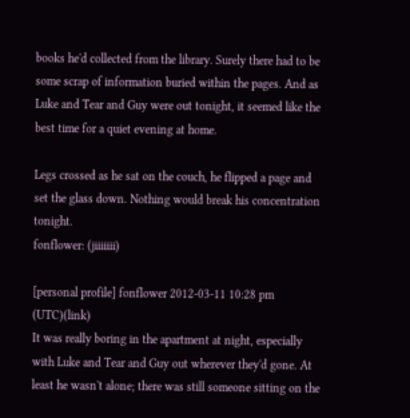books he'd collected from the library. Surely there had to be some scrap of information buried within the pages. And as Luke and Tear and Guy were out tonight, it seemed like the best time for a quiet evening at home.

Legs crossed as he sat on the couch, he flipped a page and set the glass down. Nothing would break his concentration tonight.
fonflower: (jiiiiiii)

[personal profile] fonflower 2012-03-11 10:28 pm (UTC)(link)
It was really boring in the apartment at night, especially with Luke and Tear and Guy out wherever they'd gone. At least he wasn't alone; there was still someone sitting on the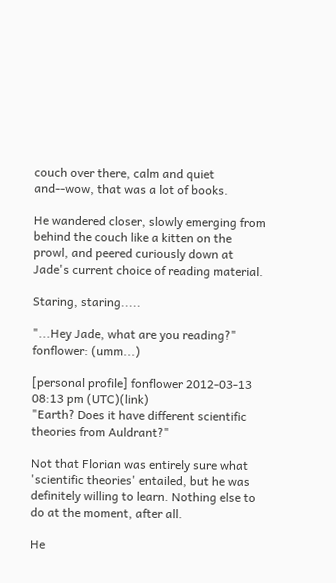couch over there, calm and quiet and--wow, that was a lot of books.

He wandered closer, slowly emerging from behind the couch like a kitten on the prowl, and peered curiously down at Jade's current choice of reading material.

Staring, staring.....

"...Hey Jade, what are you reading?"
fonflower: (umm...)

[personal profile] fonflower 2012-03-13 08:13 pm (UTC)(link)
"Earth? Does it have different scientific theories from Auldrant?"

Not that Florian was entirely sure what 'scientific theories' entailed, but he was definitely willing to learn. Nothing else to do at the moment, after all.

He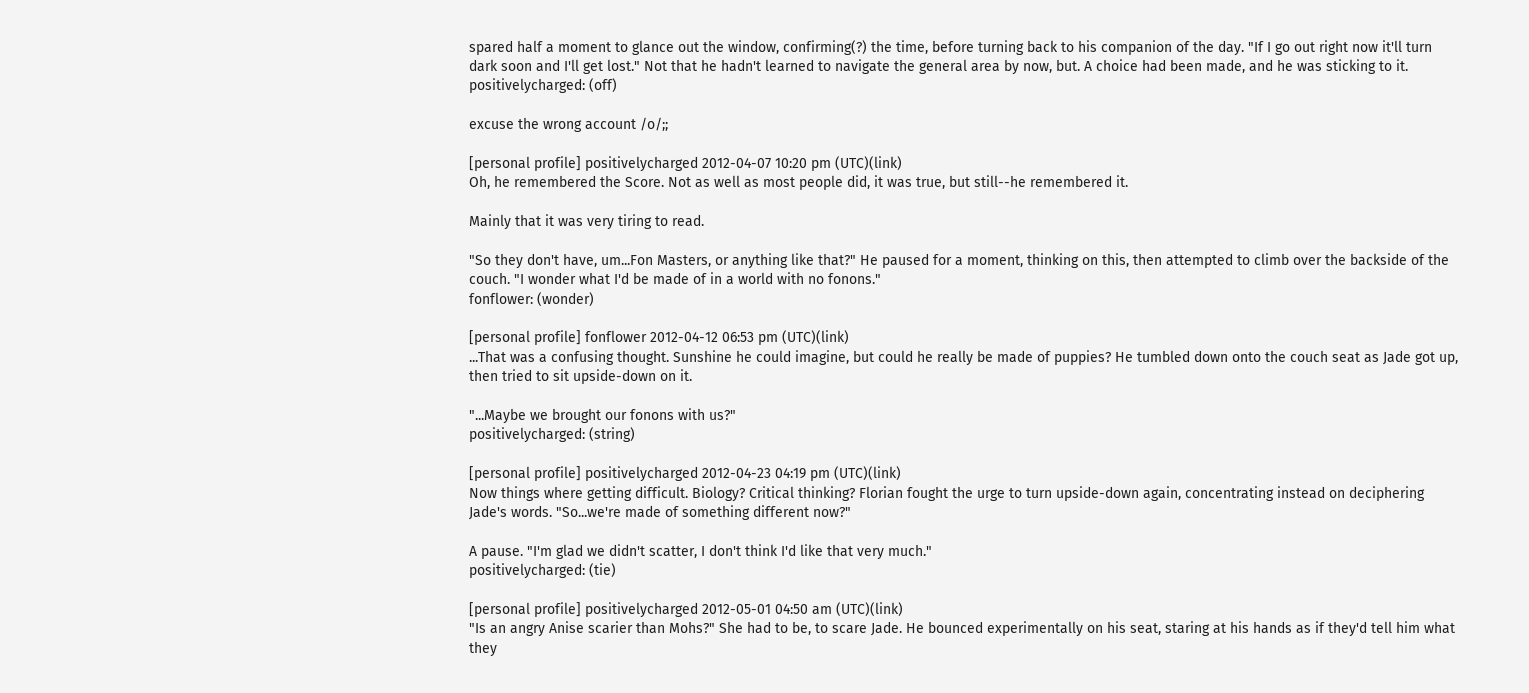spared half a moment to glance out the window, confirming(?) the time, before turning back to his companion of the day. "If I go out right now it'll turn dark soon and I'll get lost." Not that he hadn't learned to navigate the general area by now, but. A choice had been made, and he was sticking to it.
positivelycharged: (off)

excuse the wrong account /o/;;

[personal profile] positivelycharged 2012-04-07 10:20 pm (UTC)(link)
Oh, he remembered the Score. Not as well as most people did, it was true, but still--he remembered it.

Mainly that it was very tiring to read.

"So they don't have, um...Fon Masters, or anything like that?" He paused for a moment, thinking on this, then attempted to climb over the backside of the couch. "I wonder what I'd be made of in a world with no fonons."
fonflower: (wonder)

[personal profile] fonflower 2012-04-12 06:53 pm (UTC)(link)
...That was a confusing thought. Sunshine he could imagine, but could he really be made of puppies? He tumbled down onto the couch seat as Jade got up, then tried to sit upside-down on it.

"...Maybe we brought our fonons with us?"
positivelycharged: (string)

[personal profile] positivelycharged 2012-04-23 04:19 pm (UTC)(link)
Now things where getting difficult. Biology? Critical thinking? Florian fought the urge to turn upside-down again, concentrating instead on deciphering Jade's words. "So...we're made of something different now?"

A pause. "I'm glad we didn't scatter, I don't think I'd like that very much."
positivelycharged: (tie)

[personal profile] positivelycharged 2012-05-01 04:50 am (UTC)(link)
"Is an angry Anise scarier than Mohs?" She had to be, to scare Jade. He bounced experimentally on his seat, staring at his hands as if they'd tell him what they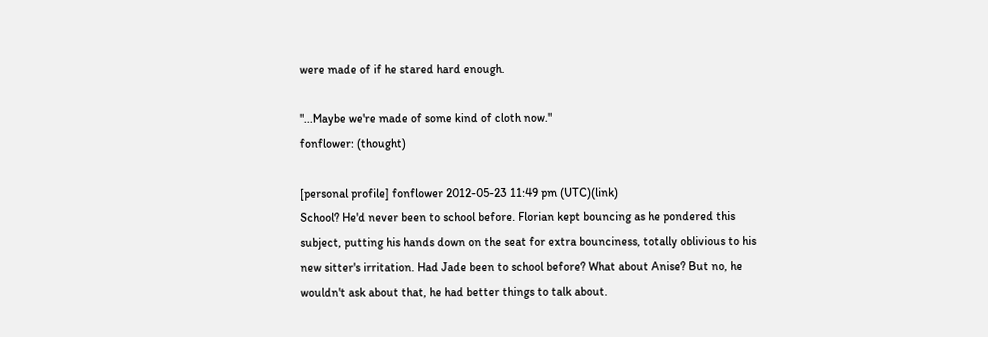were made of if he stared hard enough.

"...Maybe we're made of some kind of cloth now."
fonflower: (thought)

[personal profile] fonflower 2012-05-23 11:49 pm (UTC)(link)
School? He'd never been to school before. Florian kept bouncing as he pondered this subject, putting his hands down on the seat for extra bounciness, totally oblivious to his new sitter's irritation. Had Jade been to school before? What about Anise? But no, he wouldn't ask about that, he had better things to talk about.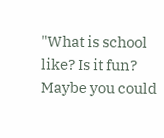"What is school like? Is it fun? Maybe you could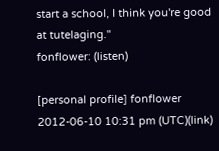start a school, I think you're good at tutelaging."
fonflower: (listen)

[personal profile] fonflower 2012-06-10 10:31 pm (UTC)(link)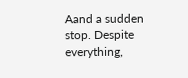Aand a sudden stop. Despite everything,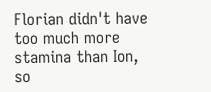Florian didn't have too much more stamina than Ion, so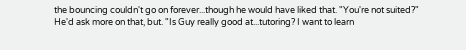the bouncing couldn't go on forever...though he would have liked that. "You're not suited?" He'd ask more on that, but. "Is Guy really good at...tutoring? I want to learn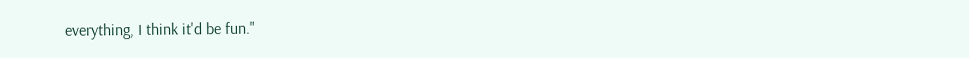everything, I think it'd be fun."